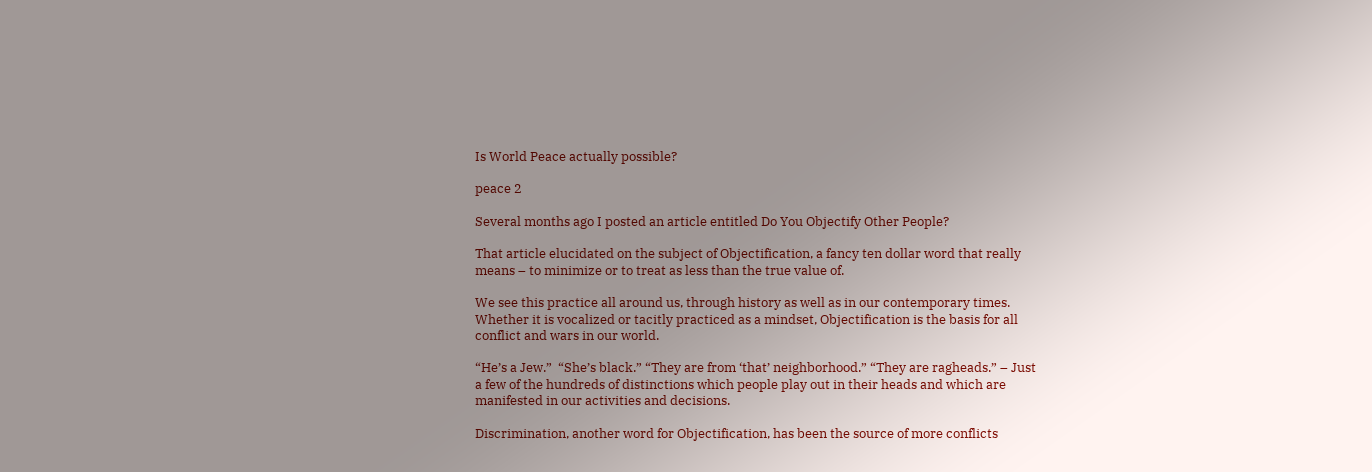Is World Peace actually possible?

peace 2

Several months ago I posted an article entitled Do You Objectify Other People?

That article elucidated on the subject of Objectification, a fancy ten dollar word that really means – to minimize or to treat as less than the true value of.

We see this practice all around us, through history as well as in our contemporary times. Whether it is vocalized or tacitly practiced as a mindset, Objectification is the basis for all conflict and wars in our world.

“He’s a Jew.”  “She’s black.” “They are from ‘that’ neighborhood.” “They are ragheads.” – Just a few of the hundreds of distinctions which people play out in their heads and which are manifested in our activities and decisions.

Discrimination, another word for Objectification, has been the source of more conflicts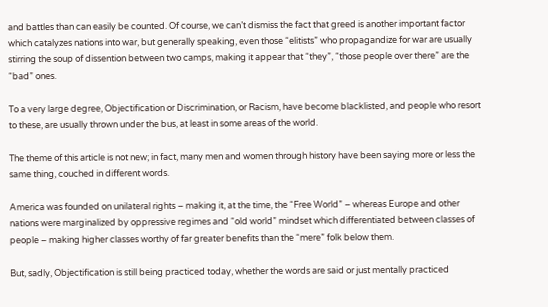and battles than can easily be counted. Of course, we can’t dismiss the fact that greed is another important factor which catalyzes nations into war, but generally speaking, even those “elitists” who propagandize for war are usually stirring the soup of dissention between two camps, making it appear that “they”, “those people over there” are the “bad” ones.

To a very large degree, Objectification or Discrimination, or Racism, have become blacklisted, and people who resort to these, are usually thrown under the bus, at least in some areas of the world.

The theme of this article is not new; in fact, many men and women through history have been saying more or less the same thing, couched in different words.

America was founded on unilateral rights – making it, at the time, the “Free World” – whereas Europe and other nations were marginalized by oppressive regimes and “old world” mindset which differentiated between classes of people – making higher classes worthy of far greater benefits than the “mere” folk below them.

But, sadly, Objectification is still being practiced today, whether the words are said or just mentally practiced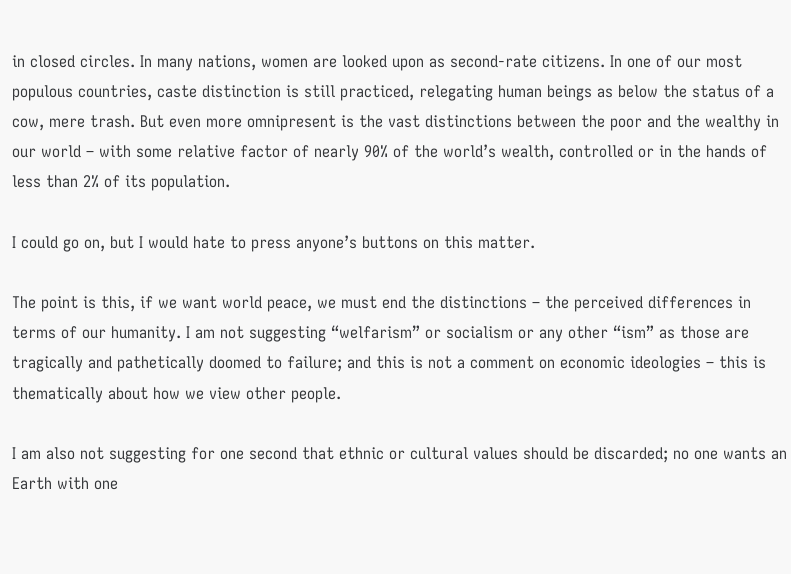in closed circles. In many nations, women are looked upon as second-rate citizens. In one of our most populous countries, caste distinction is still practiced, relegating human beings as below the status of a cow, mere trash. But even more omnipresent is the vast distinctions between the poor and the wealthy in our world – with some relative factor of nearly 90% of the world’s wealth, controlled or in the hands of less than 2% of its population.

I could go on, but I would hate to press anyone’s buttons on this matter.

The point is this, if we want world peace, we must end the distinctions – the perceived differences in terms of our humanity. I am not suggesting “welfarism” or socialism or any other “ism” as those are tragically and pathetically doomed to failure; and this is not a comment on economic ideologies – this is thematically about how we view other people.

I am also not suggesting for one second that ethnic or cultural values should be discarded; no one wants an Earth with one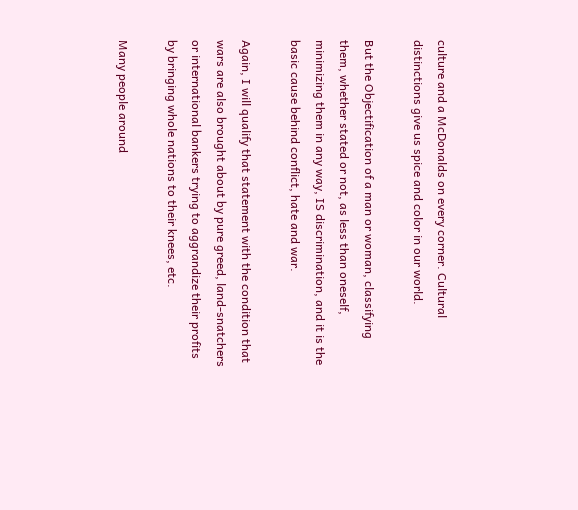culture and a McDonalds on every corner. Cultural distinctions give us spice and color in our world.

But the Objectification of a man or woman, classifying them, whether stated or not, as less than oneself, minimizing them in any way, IS discrimination, and it is the basic cause behind conflict, hate and war.

Again, I will qualify that statement with the condition that wars are also brought about by pure greed, land-snatchers or international bankers trying to aggrandize their profits by bringing whole nations to their knees, etc.

Many people around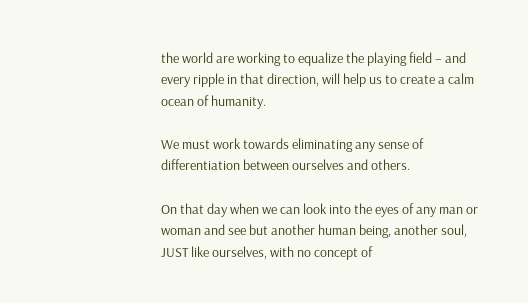the world are working to equalize the playing field – and every ripple in that direction, will help us to create a calm ocean of humanity.

We must work towards eliminating any sense of differentiation between ourselves and others.

On that day when we can look into the eyes of any man or woman and see but another human being, another soul, JUST like ourselves, with no concept of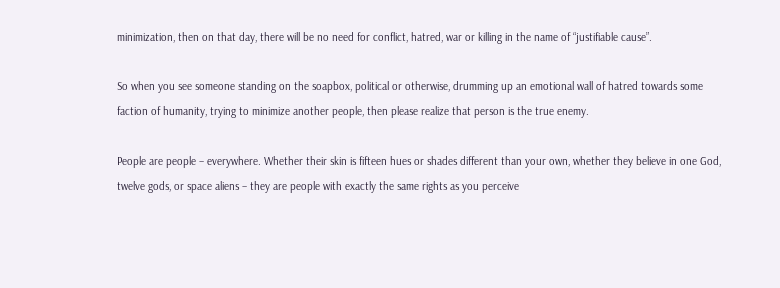minimization, then on that day, there will be no need for conflict, hatred, war or killing in the name of “justifiable cause”.

So when you see someone standing on the soapbox, political or otherwise, drumming up an emotional wall of hatred towards some faction of humanity, trying to minimize another people, then please realize that person is the true enemy.

People are people – everywhere. Whether their skin is fifteen hues or shades different than your own, whether they believe in one God, twelve gods, or space aliens – they are people with exactly the same rights as you perceive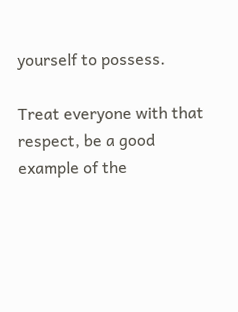yourself to possess.

Treat everyone with that respect, be a good example of the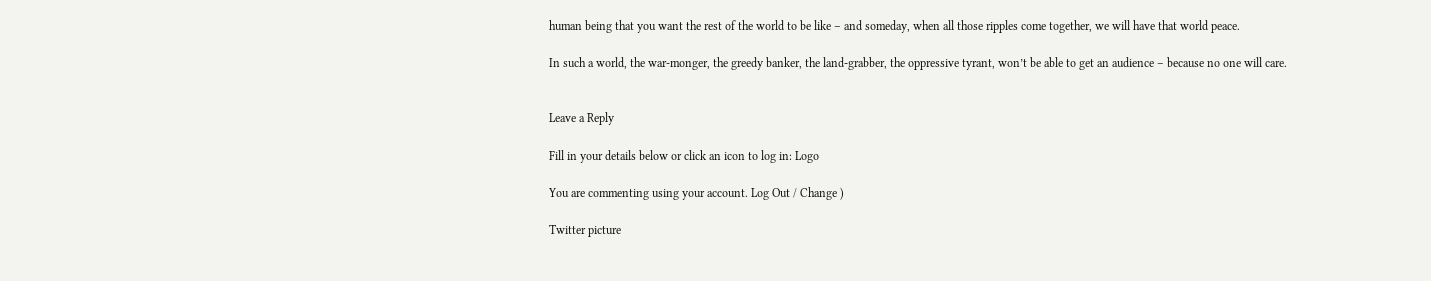human being that you want the rest of the world to be like – and someday, when all those ripples come together, we will have that world peace.

In such a world, the war-monger, the greedy banker, the land-grabber, the oppressive tyrant, won’t be able to get an audience – because no one will care.


Leave a Reply

Fill in your details below or click an icon to log in: Logo

You are commenting using your account. Log Out / Change )

Twitter picture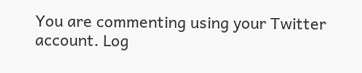You are commenting using your Twitter account. Log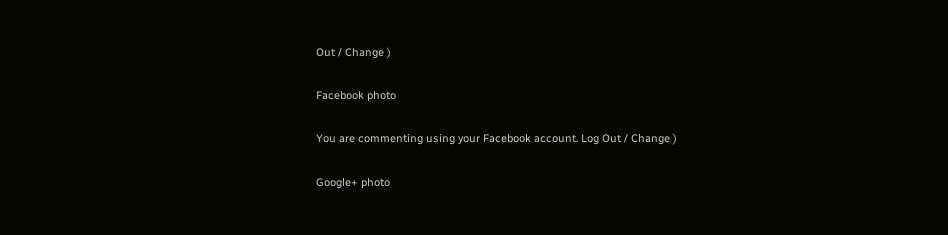Out / Change )

Facebook photo

You are commenting using your Facebook account. Log Out / Change )

Google+ photo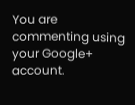You are commenting using your Google+ account.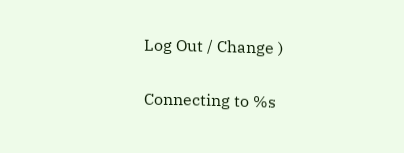Log Out / Change )

Connecting to %s